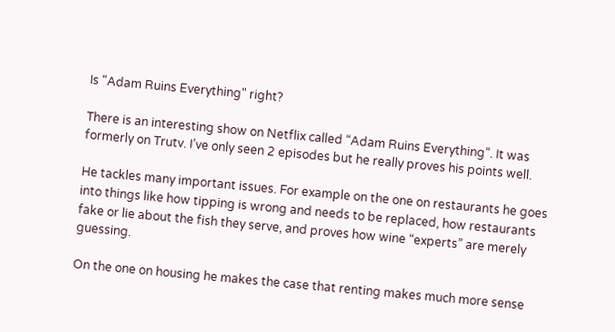Is "Adam Ruins Everything" right?

There is an interesting show on Netflix called “Adam Ruins Everything”. It was formerly on Trutv. I’ve only seen 2 episodes but he really proves his points well.

He tackles many important issues. For example on the one on restaurants he goes into things like how tipping is wrong and needs to be replaced, how restaurants fake or lie about the fish they serve, and proves how wine “experts” are merely guessing.

On the one on housing he makes the case that renting makes much more sense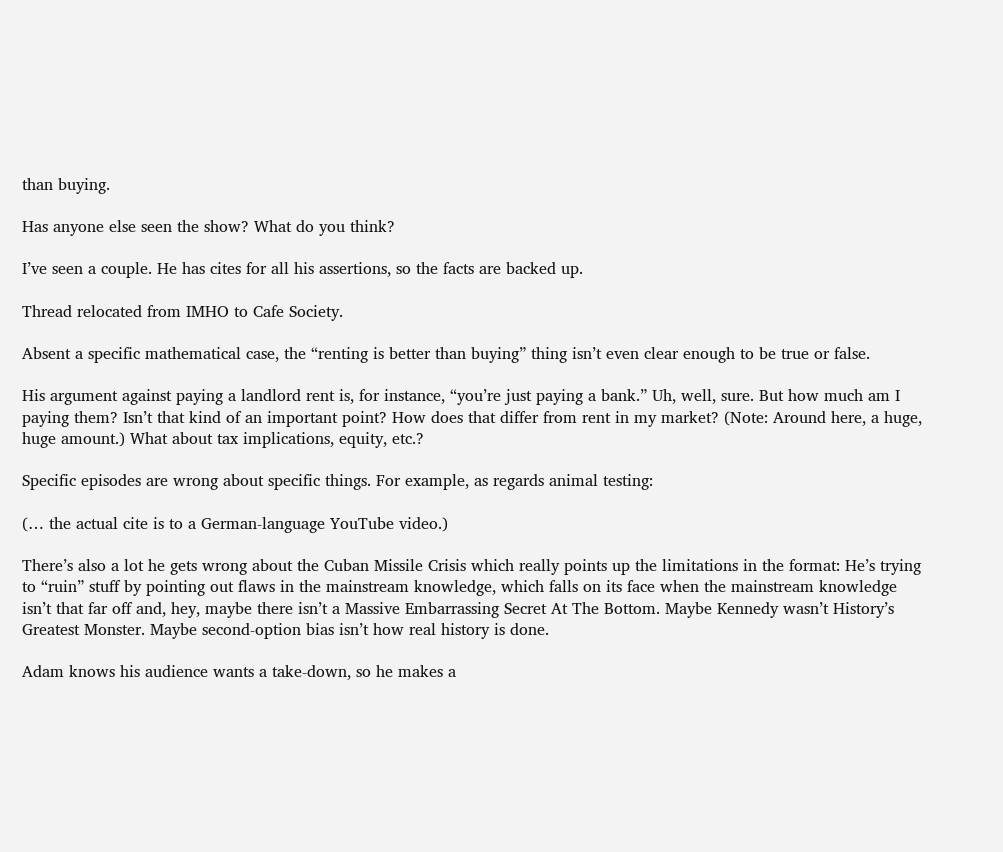than buying.

Has anyone else seen the show? What do you think?

I’ve seen a couple. He has cites for all his assertions, so the facts are backed up.

Thread relocated from IMHO to Cafe Society.

Absent a specific mathematical case, the “renting is better than buying” thing isn’t even clear enough to be true or false.

His argument against paying a landlord rent is, for instance, “you’re just paying a bank.” Uh, well, sure. But how much am I paying them? Isn’t that kind of an important point? How does that differ from rent in my market? (Note: Around here, a huge, huge amount.) What about tax implications, equity, etc.?

Specific episodes are wrong about specific things. For example, as regards animal testing:

(… the actual cite is to a German-language YouTube video.)

There’s also a lot he gets wrong about the Cuban Missile Crisis which really points up the limitations in the format: He’s trying to “ruin” stuff by pointing out flaws in the mainstream knowledge, which falls on its face when the mainstream knowledge isn’t that far off and, hey, maybe there isn’t a Massive Embarrassing Secret At The Bottom. Maybe Kennedy wasn’t History’s Greatest Monster. Maybe second-option bias isn’t how real history is done.

Adam knows his audience wants a take-down, so he makes a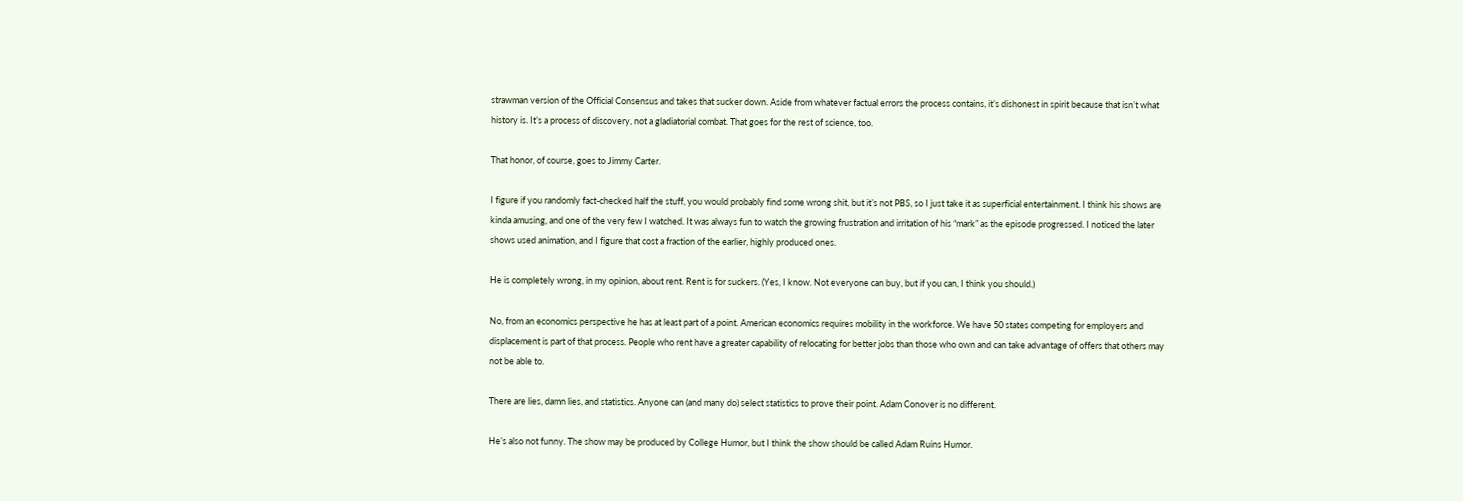strawman version of the Official Consensus and takes that sucker down. Aside from whatever factual errors the process contains, it’s dishonest in spirit because that isn’t what history is. It’s a process of discovery, not a gladiatorial combat. That goes for the rest of science, too.

That honor, of course, goes to Jimmy Carter.

I figure if you randomly fact-checked half the stuff, you would probably find some wrong shit, but it’s not PBS, so I just take it as superficial entertainment. I think his shows are kinda amusing, and one of the very few I watched. It was always fun to watch the growing frustration and irritation of his “mark” as the episode progressed. I noticed the later shows used animation, and I figure that cost a fraction of the earlier, highly produced ones.

He is completely wrong, in my opinion, about rent. Rent is for suckers. (Yes, I know. Not everyone can buy, but if you can, I think you should.)

No, from an economics perspective he has at least part of a point. American economics requires mobility in the workforce. We have 50 states competing for employers and displacement is part of that process. People who rent have a greater capability of relocating for better jobs than those who own and can take advantage of offers that others may not be able to.

There are lies, damn lies, and statistics. Anyone can (and many do) select statistics to prove their point. Adam Conover is no different.

He’s also not funny. The show may be produced by College Humor, but I think the show should be called Adam Ruins Humor.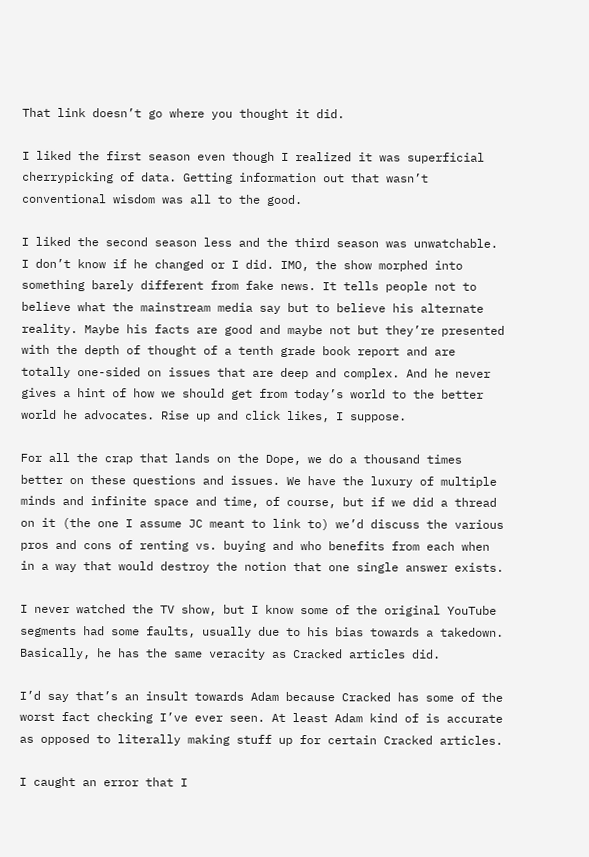That link doesn’t go where you thought it did.

I liked the first season even though I realized it was superficial cherrypicking of data. Getting information out that wasn’t conventional wisdom was all to the good.

I liked the second season less and the third season was unwatchable. I don’t know if he changed or I did. IMO, the show morphed into something barely different from fake news. It tells people not to believe what the mainstream media say but to believe his alternate reality. Maybe his facts are good and maybe not but they’re presented with the depth of thought of a tenth grade book report and are totally one-sided on issues that are deep and complex. And he never gives a hint of how we should get from today’s world to the better world he advocates. Rise up and click likes, I suppose.

For all the crap that lands on the Dope, we do a thousand times better on these questions and issues. We have the luxury of multiple minds and infinite space and time, of course, but if we did a thread on it (the one I assume JC meant to link to) we’d discuss the various pros and cons of renting vs. buying and who benefits from each when in a way that would destroy the notion that one single answer exists.

I never watched the TV show, but I know some of the original YouTube segments had some faults, usually due to his bias towards a takedown. Basically, he has the same veracity as Cracked articles did.

I’d say that’s an insult towards Adam because Cracked has some of the worst fact checking I’ve ever seen. At least Adam kind of is accurate as opposed to literally making stuff up for certain Cracked articles.

I caught an error that I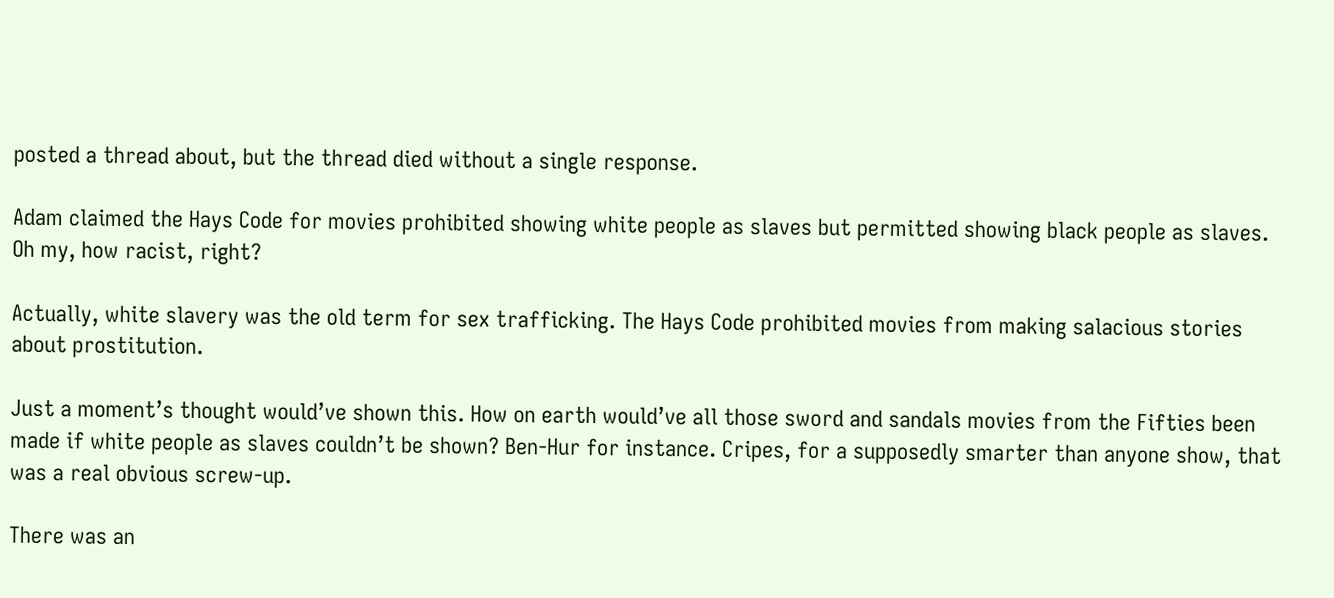posted a thread about, but the thread died without a single response.

Adam claimed the Hays Code for movies prohibited showing white people as slaves but permitted showing black people as slaves. Oh my, how racist, right?

Actually, white slavery was the old term for sex trafficking. The Hays Code prohibited movies from making salacious stories about prostitution.

Just a moment’s thought would’ve shown this. How on earth would’ve all those sword and sandals movies from the Fifties been made if white people as slaves couldn’t be shown? Ben-Hur for instance. Cripes, for a supposedly smarter than anyone show, that was a real obvious screw-up.

There was an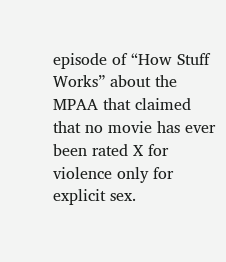episode of “How Stuff Works” about the MPAA that claimed that no movie has ever been rated X for violence only for explicit sex.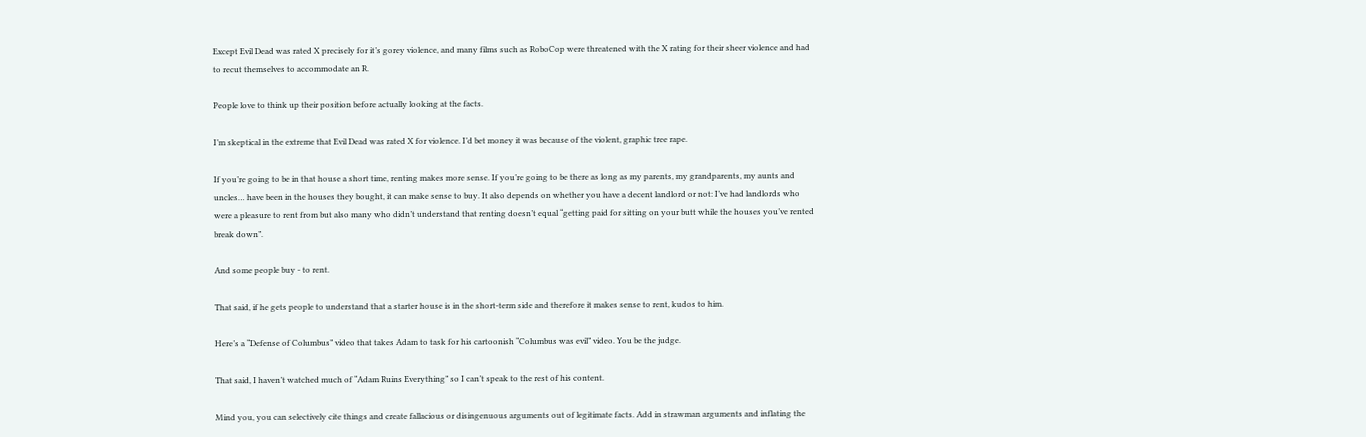Except Evil Dead was rated X precisely for it’s gorey violence, and many films such as RoboCop were threatened with the X rating for their sheer violence and had to recut themselves to accommodate an R.

People love to think up their position before actually looking at the facts.

I’m skeptical in the extreme that Evil Dead was rated X for violence. I’d bet money it was because of the violent, graphic tree rape.

If you’re going to be in that house a short time, renting makes more sense. If you’re going to be there as long as my parents, my grandparents, my aunts and uncles… have been in the houses they bought, it can make sense to buy. It also depends on whether you have a decent landlord or not: I’ve had landlords who were a pleasure to rent from but also many who didn’t understand that renting doesn’t equal “getting paid for sitting on your butt while the houses you’ve rented break down”.

And some people buy - to rent.

That said, if he gets people to understand that a starter house is in the short-term side and therefore it makes sense to rent, kudos to him.

Here’s a “Defense of Columbus” video that takes Adam to task for his cartoonish “Columbus was evil” video. You be the judge.

That said, I haven’t watched much of “Adam Ruins Everything” so I can’t speak to the rest of his content.

Mind you, you can selectively cite things and create fallacious or disingenuous arguments out of legitimate facts. Add in strawman arguments and inflating the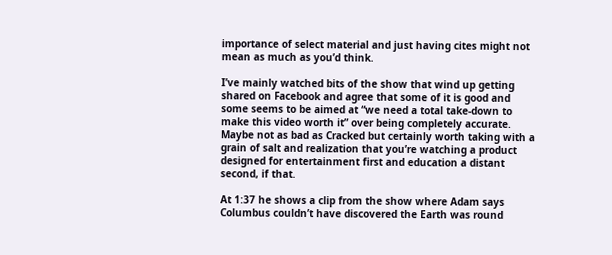importance of select material and just having cites might not mean as much as you’d think.

I’ve mainly watched bits of the show that wind up getting shared on Facebook and agree that some of it is good and some seems to be aimed at “we need a total take-down to make this video worth it” over being completely accurate. Maybe not as bad as Cracked but certainly worth taking with a grain of salt and realization that you’re watching a product designed for entertainment first and education a distant second, if that.

At 1:37 he shows a clip from the show where Adam says Columbus couldn’t have discovered the Earth was round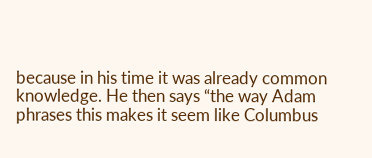because in his time it was already common knowledge. He then says “the way Adam phrases this makes it seem like Columbus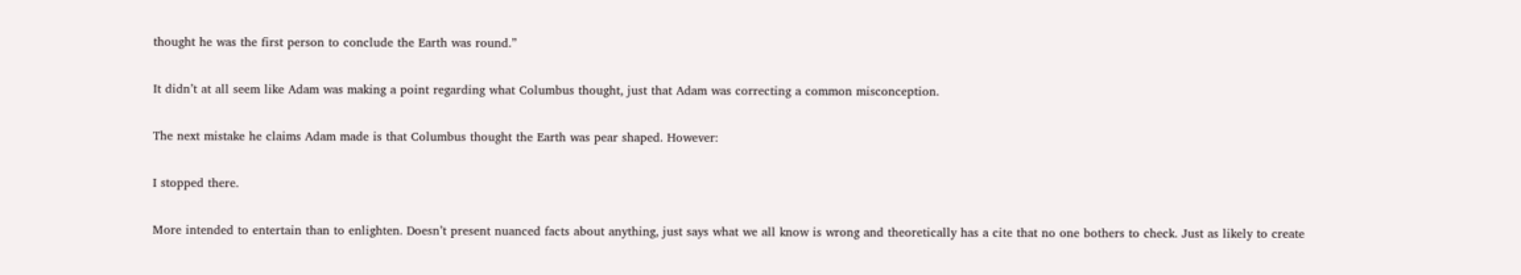thought he was the first person to conclude the Earth was round.”

It didn’t at all seem like Adam was making a point regarding what Columbus thought, just that Adam was correcting a common misconception.

The next mistake he claims Adam made is that Columbus thought the Earth was pear shaped. However:

I stopped there.

More intended to entertain than to enlighten. Doesn’t present nuanced facts about anything, just says what we all know is wrong and theoretically has a cite that no one bothers to check. Just as likely to create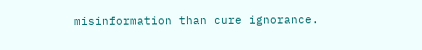misinformation than cure ignorance.